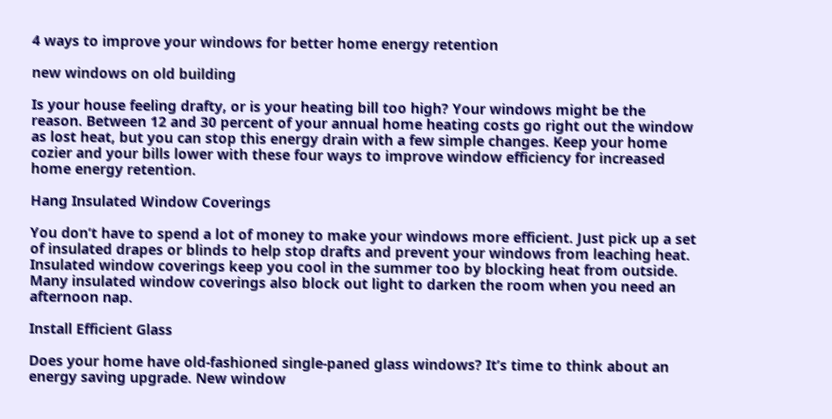4 ways to improve your windows for better home energy retention

new windows on old building

Is your house feeling drafty, or is your heating bill too high? Your windows might be the reason. Between 12 and 30 percent of your annual home heating costs go right out the window as lost heat, but you can stop this energy drain with a few simple changes. Keep your home cozier and your bills lower with these four ways to improve window efficiency for increased home energy retention.

Hang Insulated Window Coverings

You don’t have to spend a lot of money to make your windows more efficient. Just pick up a set of insulated drapes or blinds to help stop drafts and prevent your windows from leaching heat. Insulated window coverings keep you cool in the summer too by blocking heat from outside. Many insulated window coverings also block out light to darken the room when you need an afternoon nap.

Install Efficient Glass

Does your home have old-fashioned single-paned glass windows? It’s time to think about an energy saving upgrade. New window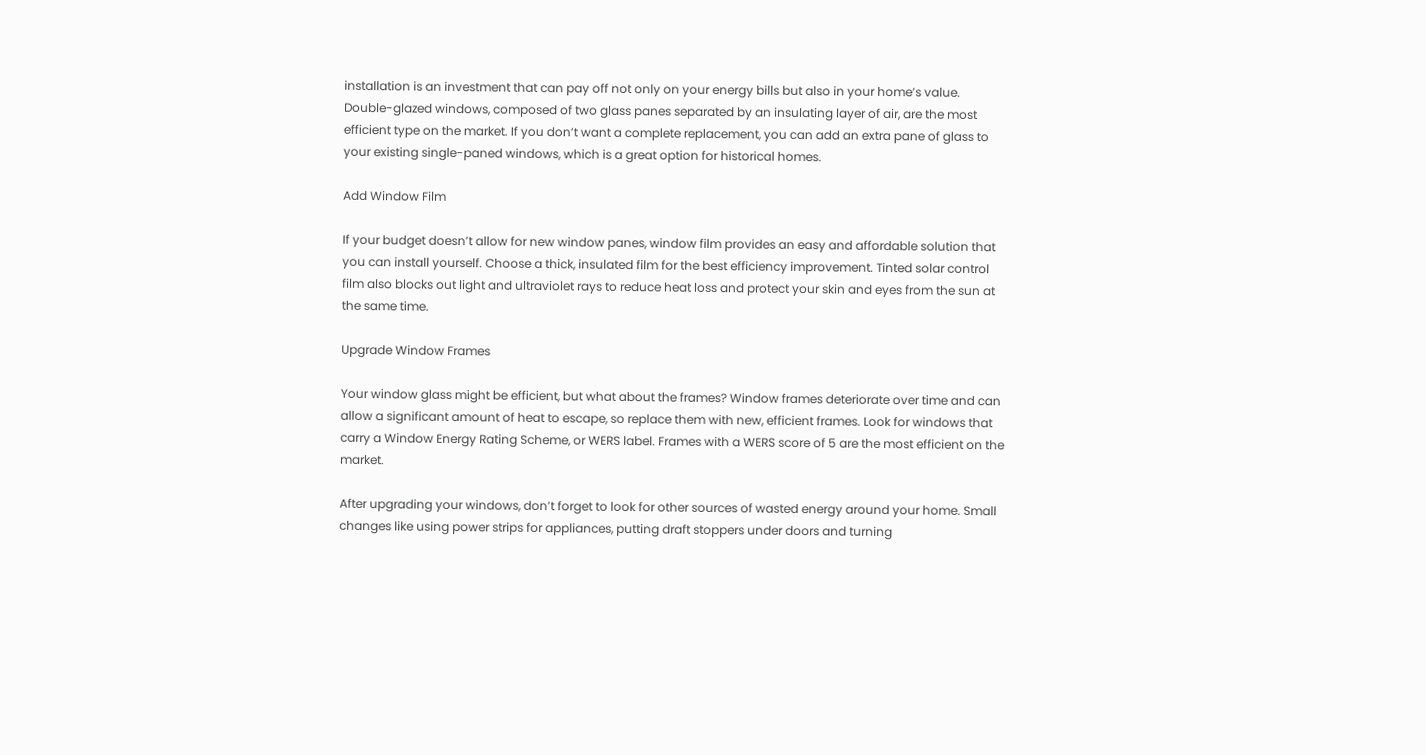installation is an investment that can pay off not only on your energy bills but also in your home’s value. Double-glazed windows, composed of two glass panes separated by an insulating layer of air, are the most efficient type on the market. If you don’t want a complete replacement, you can add an extra pane of glass to your existing single-paned windows, which is a great option for historical homes.

Add Window Film

If your budget doesn’t allow for new window panes, window film provides an easy and affordable solution that you can install yourself. Choose a thick, insulated film for the best efficiency improvement. Tinted solar control film also blocks out light and ultraviolet rays to reduce heat loss and protect your skin and eyes from the sun at the same time.

Upgrade Window Frames

Your window glass might be efficient, but what about the frames? Window frames deteriorate over time and can allow a significant amount of heat to escape, so replace them with new, efficient frames. Look for windows that carry a Window Energy Rating Scheme, or WERS label. Frames with a WERS score of 5 are the most efficient on the market.

After upgrading your windows, don’t forget to look for other sources of wasted energy around your home. Small changes like using power strips for appliances, putting draft stoppers under doors and turning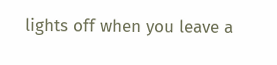lights off when you leave a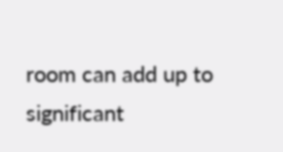room can add up to significant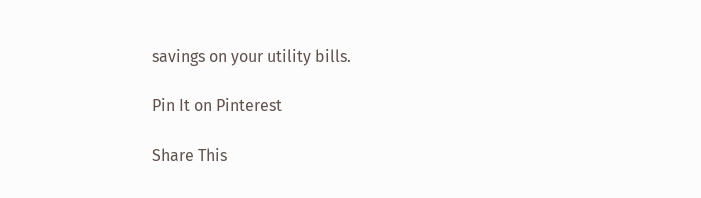savings on your utility bills.

Pin It on Pinterest

Share This